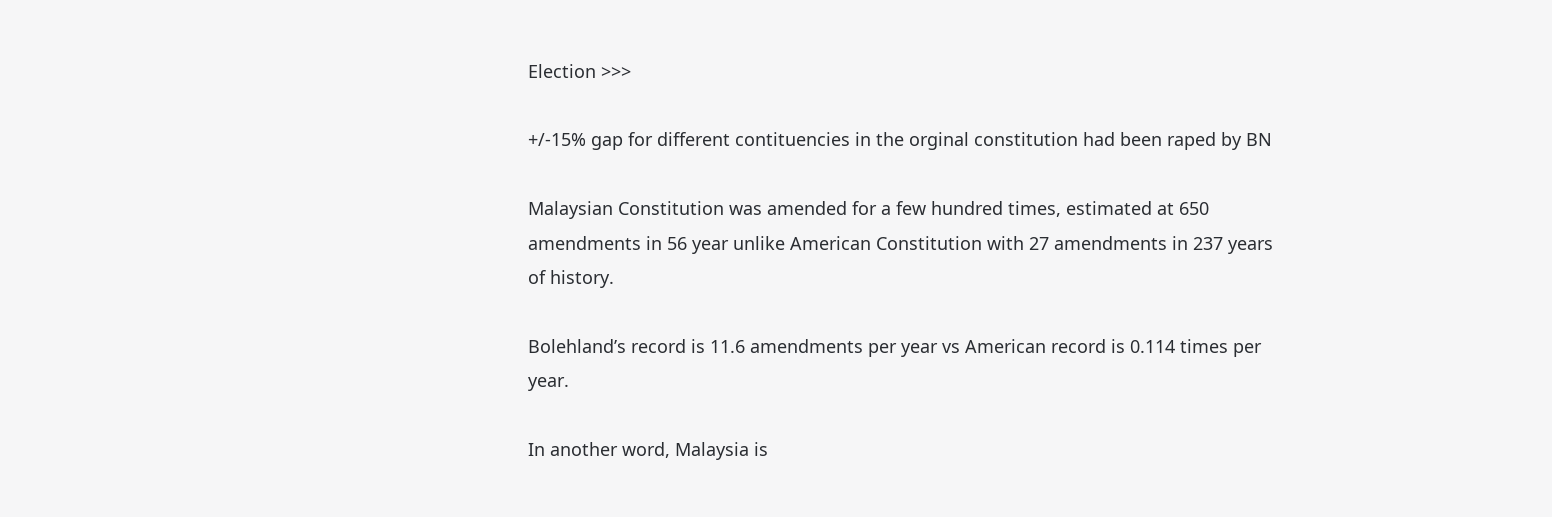Election >>>

+/-15% gap for different contituencies in the orginal constitution had been raped by BN

Malaysian Constitution was amended for a few hundred times, estimated at 650 amendments in 56 year unlike American Constitution with 27 amendments in 237 years of history.

Bolehland’s record is 11.6 amendments per year vs American record is 0.114 times per year.

In another word, Malaysia is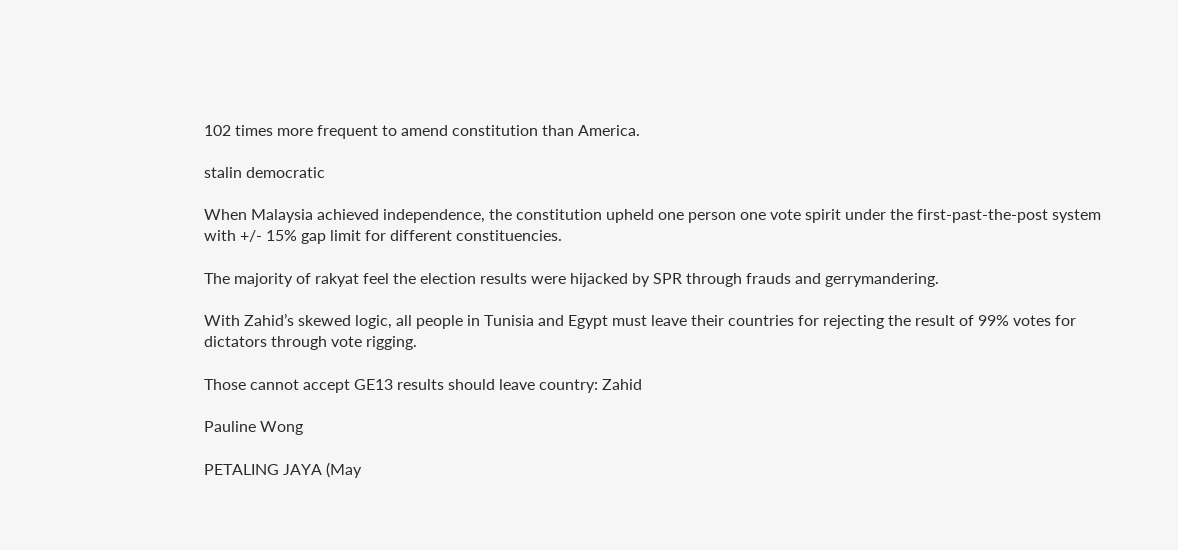102 times more frequent to amend constitution than America.

stalin democratic

When Malaysia achieved independence, the constitution upheld one person one vote spirit under the first-past-the-post system with +/- 15% gap limit for different constituencies.

The majority of rakyat feel the election results were hijacked by SPR through frauds and gerrymandering.

With Zahid’s skewed logic, all people in Tunisia and Egypt must leave their countries for rejecting the result of 99% votes for dictators through vote rigging.

Those cannot accept GE13 results should leave country: Zahid

Pauline Wong

PETALING JAYA (May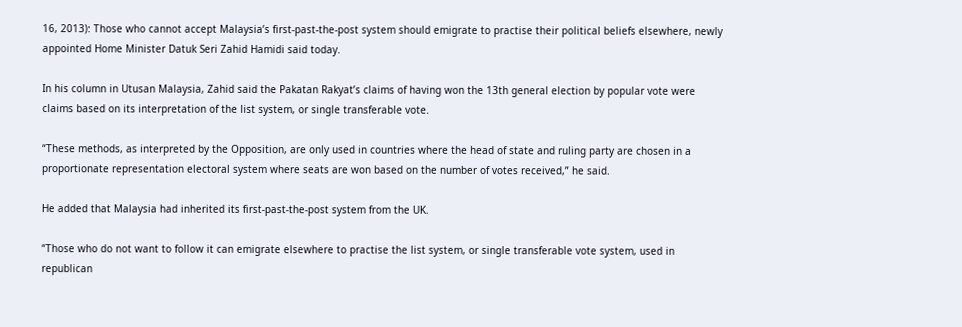16, 2013): Those who cannot accept Malaysia’s first-past-the-post system should emigrate to practise their political beliefs elsewhere, newly appointed Home Minister Datuk Seri Zahid Hamidi said today.

In his column in Utusan Malaysia, Zahid said the Pakatan Rakyat’s claims of having won the 13th general election by popular vote were claims based on its interpretation of the list system, or single transferable vote.

“These methods, as interpreted by the Opposition, are only used in countries where the head of state and ruling party are chosen in a proportionate representation electoral system where seats are won based on the number of votes received,” he said.

He added that Malaysia had inherited its first-past-the-post system from the UK.

“Those who do not want to follow it can emigrate elsewhere to practise the list system, or single transferable vote system, used in republican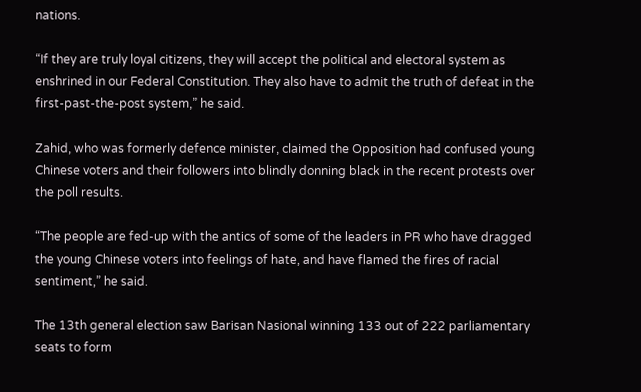nations.

“If they are truly loyal citizens, they will accept the political and electoral system as enshrined in our Federal Constitution. They also have to admit the truth of defeat in the first-past-the-post system,” he said.

Zahid, who was formerly defence minister, claimed the Opposition had confused young Chinese voters and their followers into blindly donning black in the recent protests over the poll results.

“The people are fed-up with the antics of some of the leaders in PR who have dragged the young Chinese voters into feelings of hate, and have flamed the fires of racial sentiment,” he said.

The 13th general election saw Barisan Nasional winning 133 out of 222 parliamentary seats to form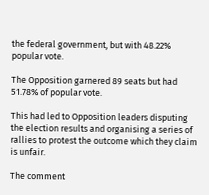the federal government, but with 48.22% popular vote.

The Opposition garnered 89 seats but had 51.78% of popular vote.

This had led to Opposition leaders disputing the election results and organising a series of rallies to protest the outcome which they claim is unfair.

The comment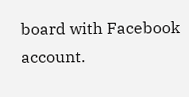board with Facebook account.